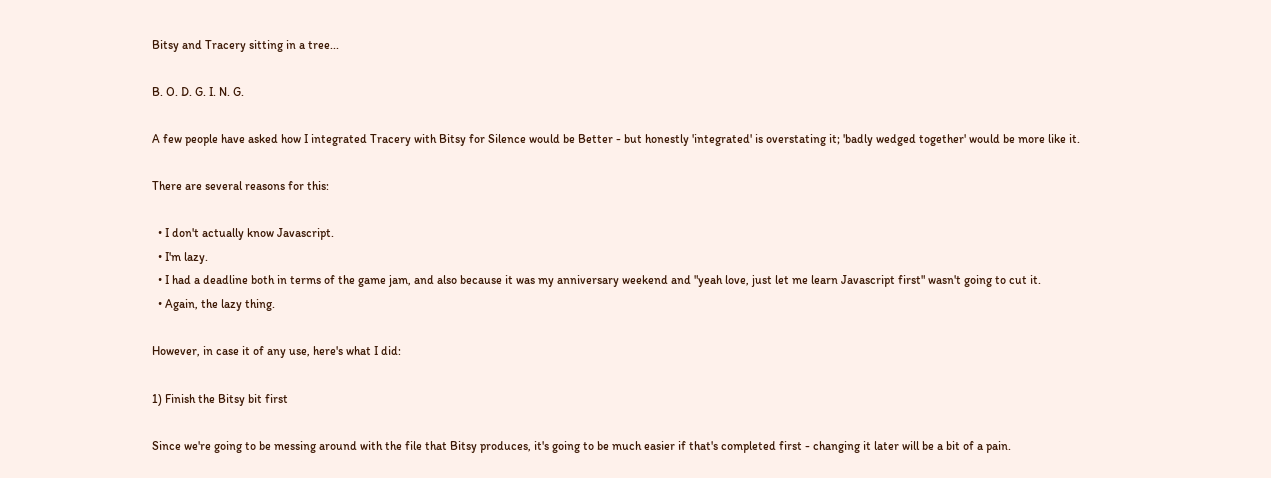Bitsy and Tracery sitting in a tree...

B. O. D. G. I. N. G.

A few people have asked how I integrated Tracery with Bitsy for Silence would be Better - but honestly 'integrated' is overstating it; 'badly wedged together' would be more like it.

There are several reasons for this:

  • I don't actually know Javascript.
  • I'm lazy.
  • I had a deadline both in terms of the game jam, and also because it was my anniversary weekend and "yeah love, just let me learn Javascript first" wasn't going to cut it.
  • Again, the lazy thing.

However, in case it of any use, here's what I did:

1) Finish the Bitsy bit first

Since we're going to be messing around with the file that Bitsy produces, it's going to be much easier if that's completed first - changing it later will be a bit of a pain.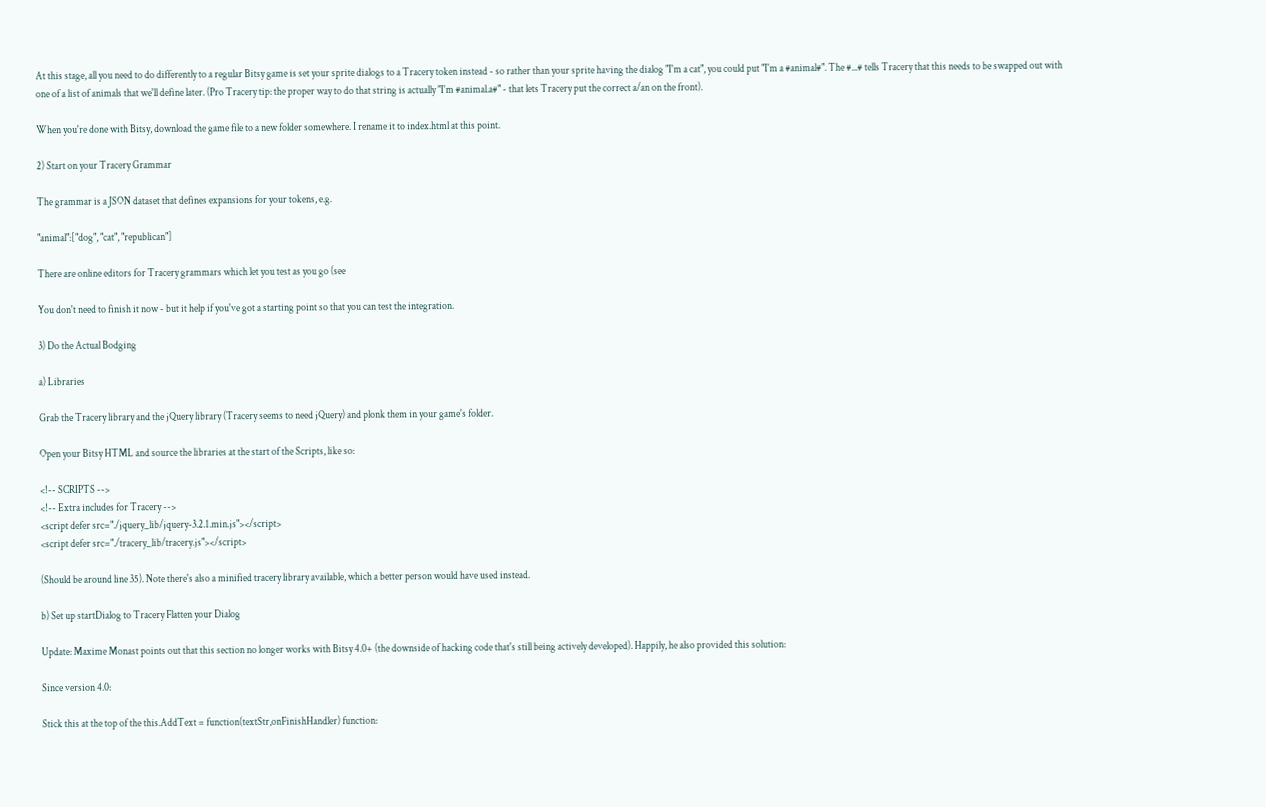At this stage, all you need to do differently to a regular Bitsy game is set your sprite dialogs to a Tracery token instead - so rather than your sprite having the dialog "I'm a cat", you could put "I'm a #animal#". The #...# tells Tracery that this needs to be swapped out with one of a list of animals that we'll define later. (Pro Tracery tip: the proper way to do that string is actually "I'm #animal.a#" - that lets Tracery put the correct a/an on the front).

When you're done with Bitsy, download the game file to a new folder somewhere. I rename it to index.html at this point.

2) Start on your Tracery Grammar

The grammar is a JSON dataset that defines expansions for your tokens, e.g.

"animal":["dog", "cat", "republican"]

There are online editors for Tracery grammars which let you test as you go (see

You don't need to finish it now - but it help if you've got a starting point so that you can test the integration.

3) Do the Actual Bodging

a) Libraries

Grab the Tracery library and the jQuery library (Tracery seems to need jQuery) and plonk them in your game's folder.

Open your Bitsy HTML and source the libraries at the start of the Scripts, like so:

<!-- SCRIPTS -->
<!-- Extra includes for Tracery -->
<script defer src="./jquery_lib/jquery-3.2.1.min.js"></script>
<script defer src="./tracery_lib/tracery.js"></script>

(Should be around line 35). Note there's also a minified tracery library available, which a better person would have used instead.

b) Set up startDialog to Tracery Flatten your Dialog

Update: Maxime Monast points out that this section no longer works with Bitsy 4.0+ (the downside of hacking code that's still being actively developed). Happily, he also provided this solution:

Since version 4.0:

Stick this at the top of the this.AddText = function(textStr,onFinishHandler) function: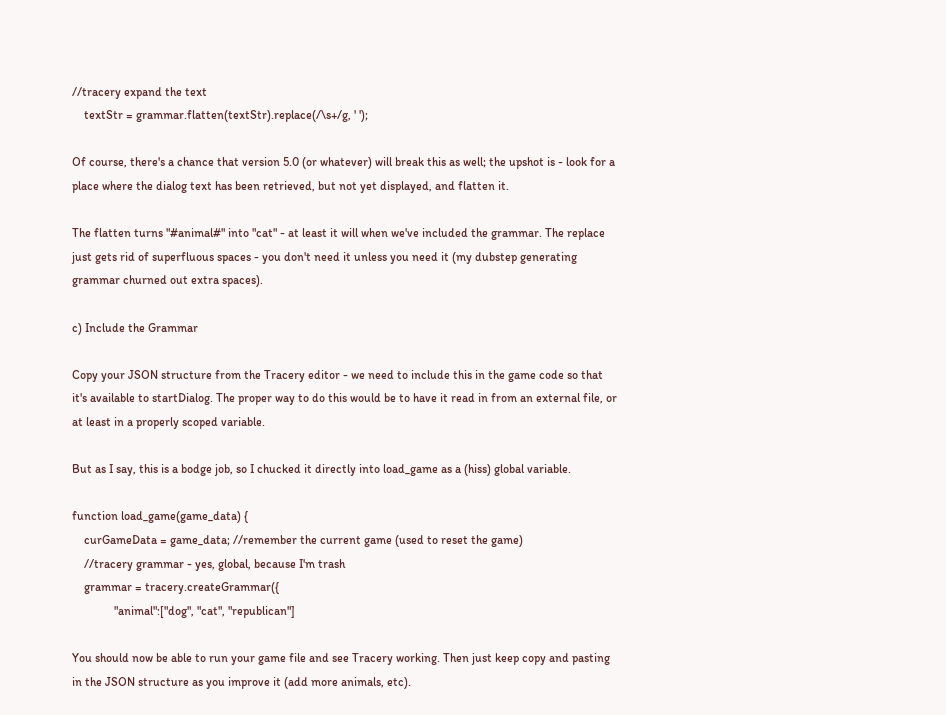//tracery expand the text
    textStr = grammar.flatten(textStr).replace(/\s+/g, ' ');

Of course, there's a chance that version 5.0 (or whatever) will break this as well; the upshot is - look for a place where the dialog text has been retrieved, but not yet displayed, and flatten it.

The flatten turns "#animal#" into "cat" - at least it will when we've included the grammar. The replace just gets rid of superfluous spaces - you don't need it unless you need it (my dubstep generating grammar churned out extra spaces).

c) Include the Grammar

Copy your JSON structure from the Tracery editor - we need to include this in the game code so that it's available to startDialog. The proper way to do this would be to have it read in from an external file, or at least in a properly scoped variable.

But as I say, this is a bodge job, so I chucked it directly into load_game as a (hiss) global variable.

function load_game(game_data) {
    curGameData = game_data; //remember the current game (used to reset the game)
    //tracery grammar - yes, global, because I'm trash
    grammar = tracery.createGrammar({
              "animal":["dog", "cat", "republican"]

You should now be able to run your game file and see Tracery working. Then just keep copy and pasting in the JSON structure as you improve it (add more animals, etc).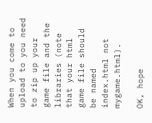When you come to upload to you need to zip up your game file and the libraries (note that your html game file should be named index.html not mygame.html).

OK, hope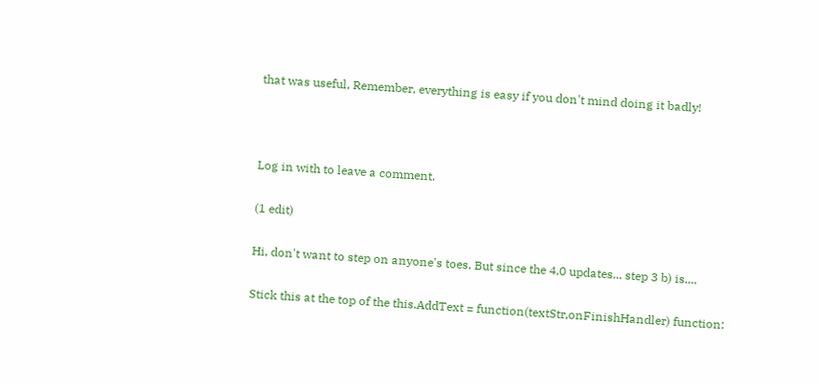that was useful, Remember, everything is easy if you don't mind doing it badly!



Log in with to leave a comment.

(1 edit)

Hi, don't want to step on anyone's toes. But since the 4.0 updates... step 3 b) is....

Stick this at the top of the this.AddText = function(textStr,onFinishHandler) function: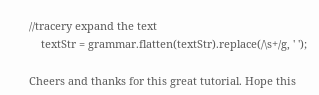//tracery expand the text
    textStr = grammar.flatten(textStr).replace(/\s+/g, ' ');

Cheers and thanks for this great tutorial. Hope this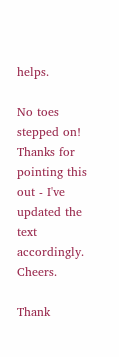helps.

No toes stepped on! Thanks for pointing this out - I've updated the text accordingly. Cheers.

Thank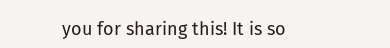you for sharing this! It is so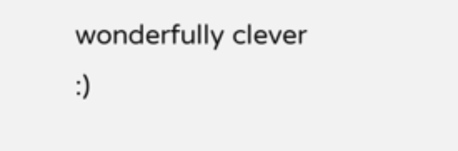wonderfully clever :)